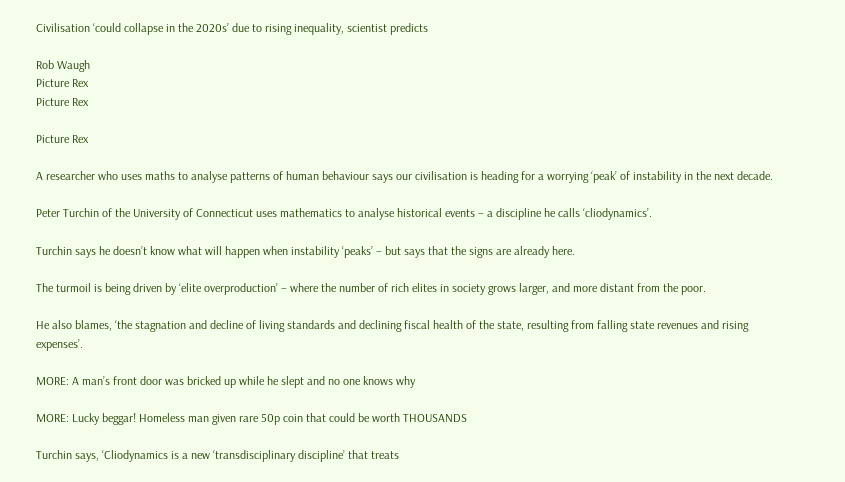Civilisation ‘could collapse in the 2020s’ due to rising inequality, scientist predicts

Rob Waugh
Picture Rex
Picture Rex

Picture Rex

A researcher who uses maths to analyse patterns of human behaviour says our civilisation is heading for a worrying ‘peak’ of instability in the next decade.

Peter Turchin of the University of Connecticut uses mathematics to analyse historical events – a discipline he calls ‘cliodynamics’.

Turchin says he doesn’t know what will happen when instability ‘peaks’ – but says that the signs are already here.

The turmoil is being driven by ‘elite overproduction’ – where the number of rich elites in society grows larger, and more distant from the poor.

He also blames, ‘the stagnation and decline of living standards and declining fiscal health of the state, resulting from falling state revenues and rising expenses’.

MORE: A man’s front door was bricked up while he slept and no one knows why

MORE: Lucky beggar! Homeless man given rare 50p coin that could be worth THOUSANDS

Turchin says, ‘Cliodynamics is a new ‘transdisciplinary discipline’ that treats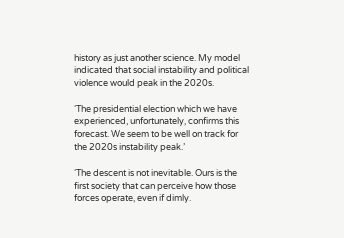history as just another science. My model indicated that social instability and political violence would peak in the 2020s.

‘The presidential election which we have experienced, unfortunately, confirms this forecast. We seem to be well on track for the 2020s instability peak.’

‘The descent is not inevitable. Ours is the first society that can perceive how those forces operate, even if dimly.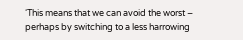‘This means that we can avoid the worst – perhaps by switching to a less harrowing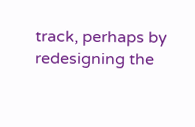track, perhaps by redesigning the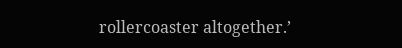rollercoaster altogether.’